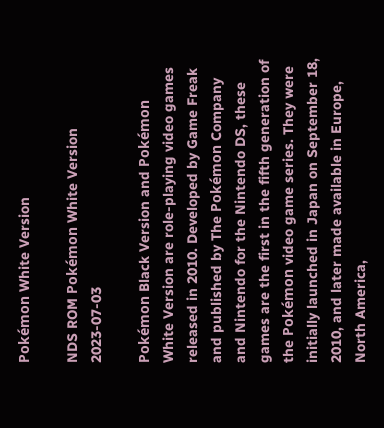Pokémon White Version

NDS ROM Pokémon White Version 2023-07-03

Pokémon Black Version and Pokémon White Version are role-playing video games released in 2010. Developed by Game Freak and published by The Pokémon Company and Nintendo for the Nintendo DS, these games are the first in the fifth generation of the Pokémon video game series. They were initially launched in Japan on September 18, 2010, and later made available in Europe, North America,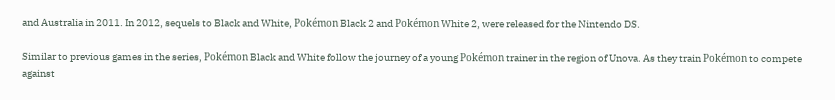and Australia in 2011. In 2012, sequels to Black and White, Pokémon Black 2 and Pokémon White 2, were released for the Nintendo DS.

Similar to previous games in the series, Pokémon Black and White follow the journey of a young Pokémon trainer in the region of Unova. As they train Pokémon to compete against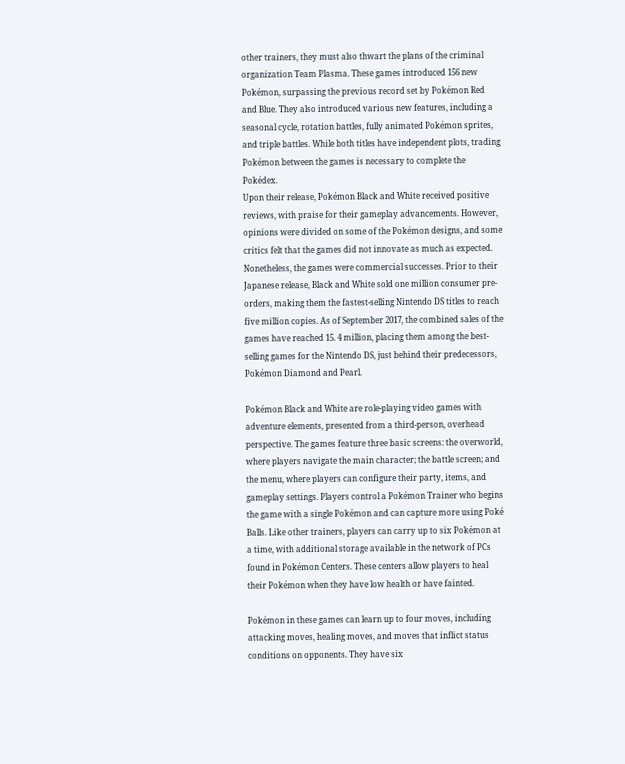other trainers, they must also thwart the plans of the criminal organization Team Plasma. These games introduced 156 new Pokémon, surpassing the previous record set by Pokémon Red and Blue. They also introduced various new features, including a seasonal cycle, rotation battles, fully animated Pokémon sprites, and triple battles. While both titles have independent plots, trading Pokémon between the games is necessary to complete the Pokédex.
Upon their release, Pokémon Black and White received positive reviews, with praise for their gameplay advancements. However, opinions were divided on some of the Pokémon designs, and some critics felt that the games did not innovate as much as expected. Nonetheless, the games were commercial successes. Prior to their Japanese release, Black and White sold one million consumer pre-orders, making them the fastest-selling Nintendo DS titles to reach five million copies. As of September 2017, the combined sales of the games have reached 15. 4 million, placing them among the best-selling games for the Nintendo DS, just behind their predecessors, Pokémon Diamond and Pearl.

Pokémon Black and White are role-playing video games with adventure elements, presented from a third-person, overhead perspective. The games feature three basic screens: the overworld, where players navigate the main character; the battle screen; and the menu, where players can configure their party, items, and gameplay settings. Players control a Pokémon Trainer who begins the game with a single Pokémon and can capture more using Poké Balls. Like other trainers, players can carry up to six Pokémon at a time, with additional storage available in the network of PCs found in Pokémon Centers. These centers allow players to heal their Pokémon when they have low health or have fainted.

Pokémon in these games can learn up to four moves, including attacking moves, healing moves, and moves that inflict status conditions on opponents. They have six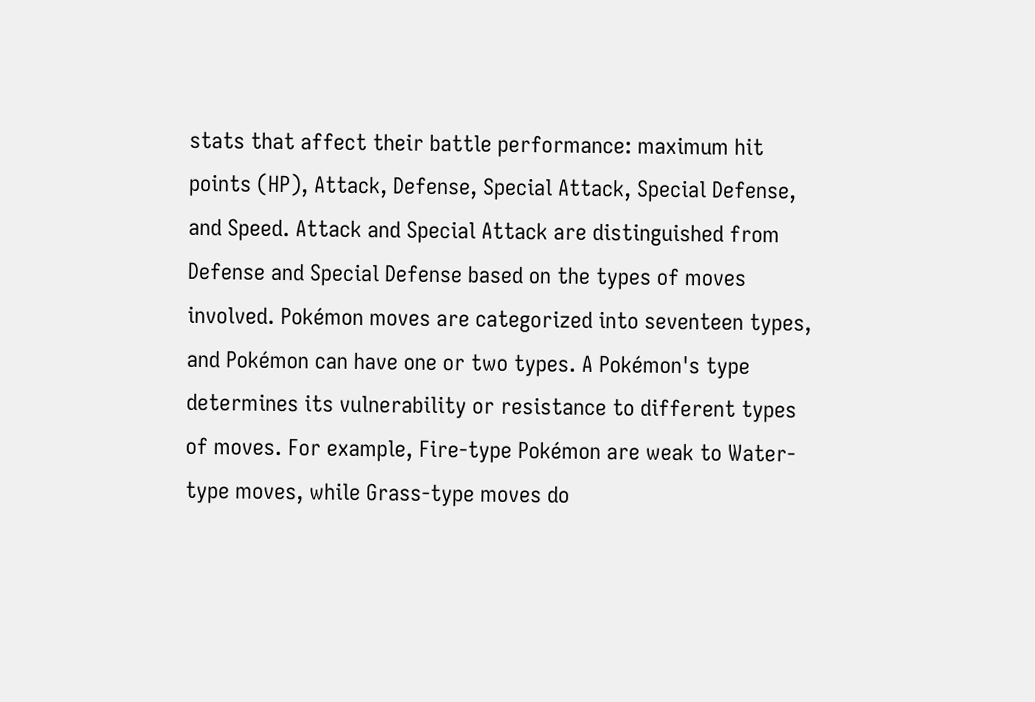stats that affect their battle performance: maximum hit points (HP), Attack, Defense, Special Attack, Special Defense, and Speed. Attack and Special Attack are distinguished from Defense and Special Defense based on the types of moves involved. Pokémon moves are categorized into seventeen types, and Pokémon can have one or two types. A Pokémon's type determines its vulnerability or resistance to different types of moves. For example, Fire-type Pokémon are weak to Water-type moves, while Grass-type moves do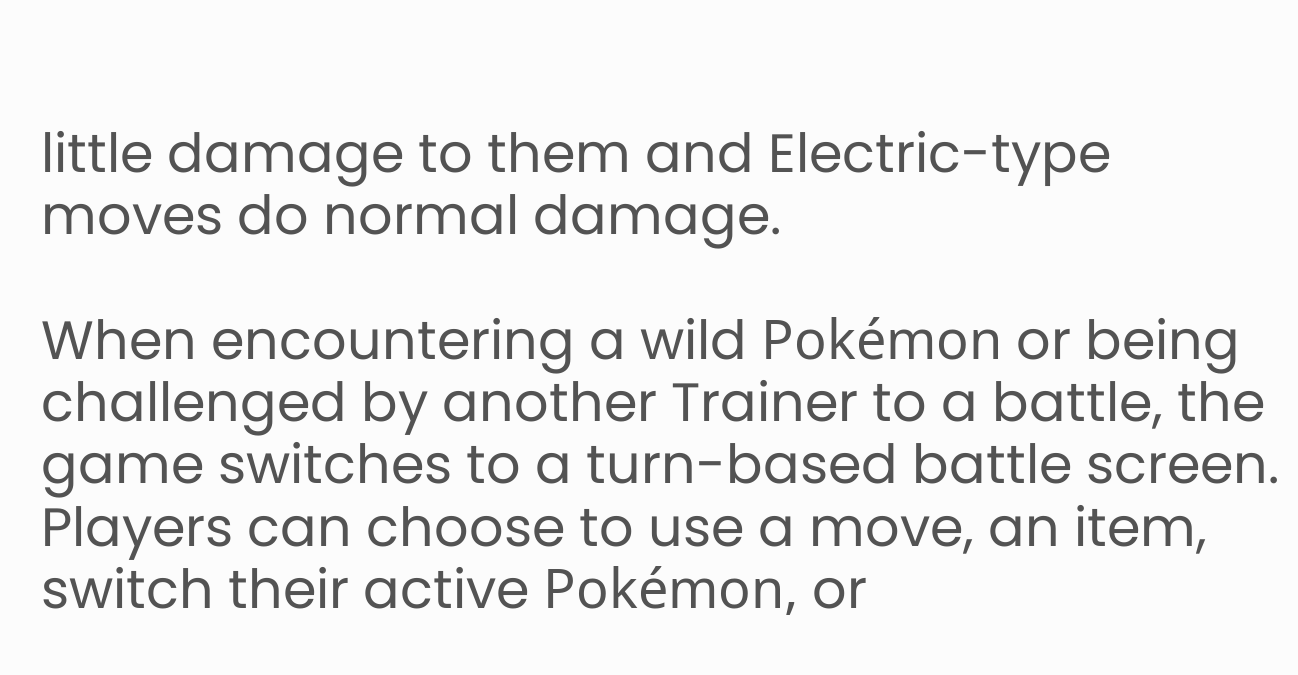little damage to them and Electric-type moves do normal damage.

When encountering a wild Pokémon or being challenged by another Trainer to a battle, the game switches to a turn-based battle screen. Players can choose to use a move, an item, switch their active Pokémon, or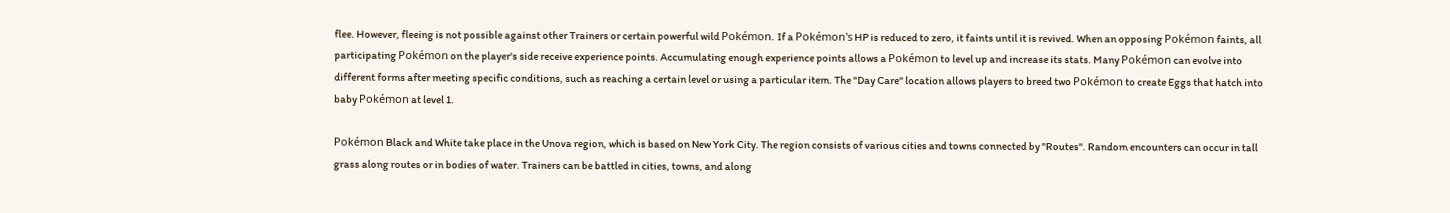flee. However, fleeing is not possible against other Trainers or certain powerful wild Pokémon. If a Pokémon's HP is reduced to zero, it faints until it is revived. When an opposing Pokémon faints, all participating Pokémon on the player's side receive experience points. Accumulating enough experience points allows a Pokémon to level up and increase its stats. Many Pokémon can evolve into different forms after meeting specific conditions, such as reaching a certain level or using a particular item. The "Day Care" location allows players to breed two Pokémon to create Eggs that hatch into baby Pokémon at level 1.

Pokémon Black and White take place in the Unova region, which is based on New York City. The region consists of various cities and towns connected by "Routes". Random encounters can occur in tall grass along routes or in bodies of water. Trainers can be battled in cities, towns, and along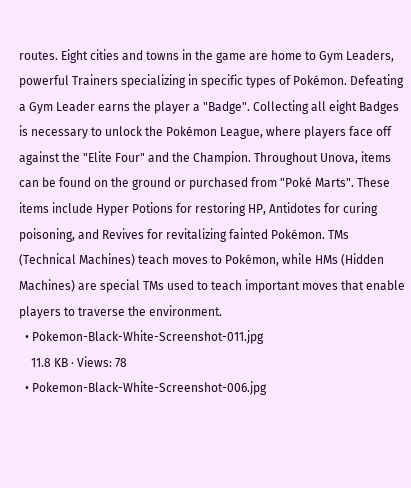routes. Eight cities and towns in the game are home to Gym Leaders, powerful Trainers specializing in specific types of Pokémon. Defeating a Gym Leader earns the player a "Badge". Collecting all eight Badges is necessary to unlock the Pokémon League, where players face off against the "Elite Four" and the Champion. Throughout Unova, items can be found on the ground or purchased from "Poké Marts". These items include Hyper Potions for restoring HP, Antidotes for curing poisoning, and Revives for revitalizing fainted Pokémon. TMs (Technical Machines) teach moves to Pokémon, while HMs (Hidden Machines) are special TMs used to teach important moves that enable players to traverse the environment.
  • Pokemon-Black-White-Screenshot-011.jpg
    11.8 KB · Views: 78
  • Pokemon-Black-White-Screenshot-006.jpg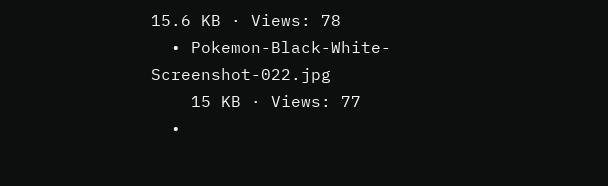15.6 KB · Views: 78
  • Pokemon-Black-White-Screenshot-022.jpg
    15 KB · Views: 77
  •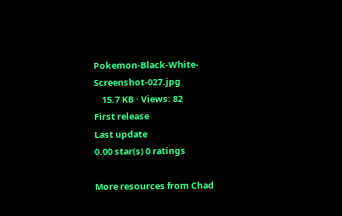Pokemon-Black-White-Screenshot-027.jpg
    15.7 KB · Views: 82
First release
Last update
0.00 star(s) 0 ratings

More resources from Chad